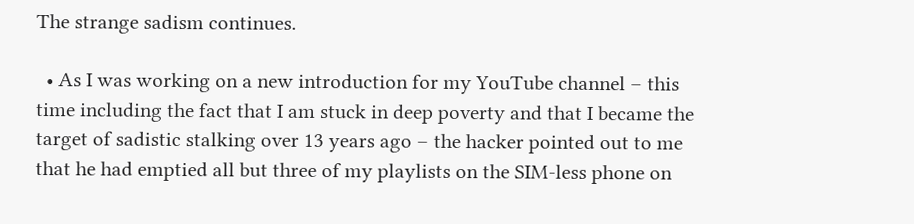The strange sadism continues.

  • As I was working on a new introduction for my YouTube channel – this time including the fact that I am stuck in deep poverty and that I became the target of sadistic stalking over 13 years ago – the hacker pointed out to me that he had emptied all but three of my playlists on the SIM-less phone on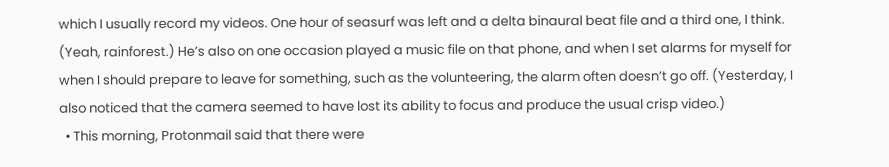which I usually record my videos. One hour of seasurf was left and a delta binaural beat file and a third one, I think. (Yeah, rainforest.) He’s also on one occasion played a music file on that phone, and when I set alarms for myself for when I should prepare to leave for something, such as the volunteering, the alarm often doesn’t go off. (Yesterday, I also noticed that the camera seemed to have lost its ability to focus and produce the usual crisp video.)
  • This morning, Protonmail said that there were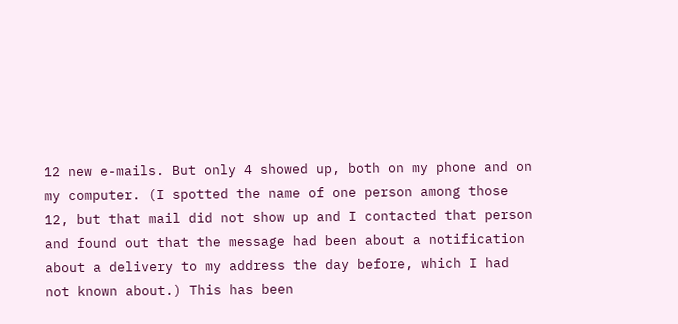12 new e-mails. But only 4 showed up, both on my phone and on my computer. (I spotted the name of one person among those 12, but that mail did not show up and I contacted that person and found out that the message had been about a notification about a delivery to my address the day before, which I had not known about.) This has been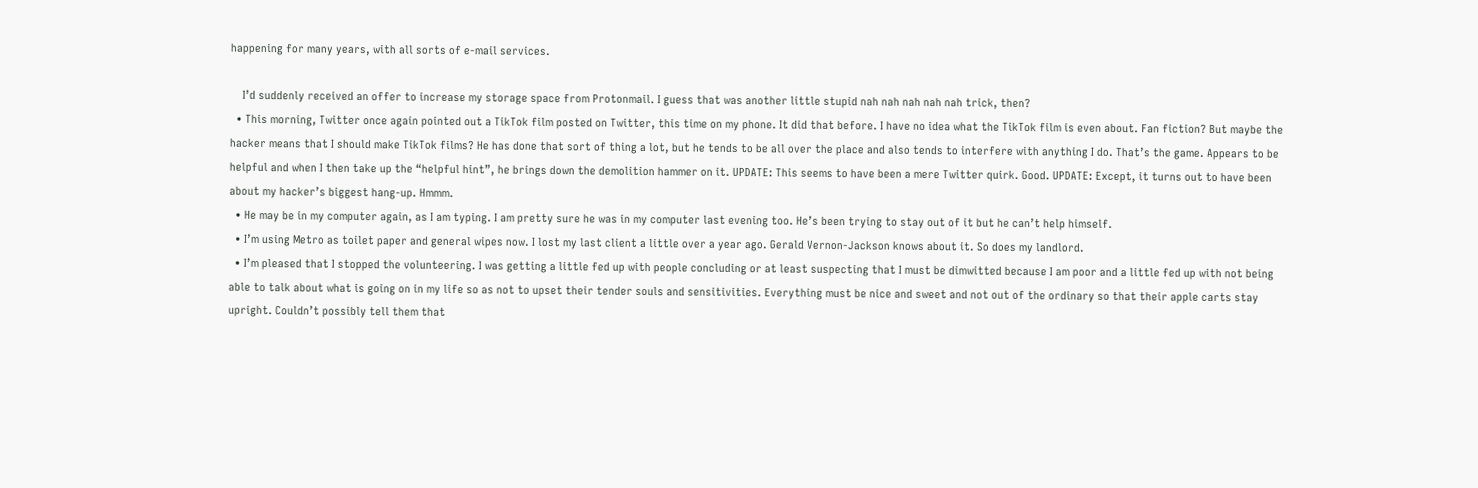happening for many years, with all sorts of e-mail services.

    I’d suddenly received an offer to increase my storage space from Protonmail. I guess that was another little stupid nah nah nah nah nah trick, then?
  • This morning, Twitter once again pointed out a TikTok film posted on Twitter, this time on my phone. It did that before. I have no idea what the TikTok film is even about. Fan fiction? But maybe the hacker means that I should make TikTok films? He has done that sort of thing a lot, but he tends to be all over the place and also tends to interfere with anything I do. That’s the game. Appears to be helpful and when I then take up the “helpful hint”, he brings down the demolition hammer on it. UPDATE: This seems to have been a mere Twitter quirk. Good. UPDATE: Except, it turns out to have been about my hacker’s biggest hang-up. Hmmm.
  • He may be in my computer again, as I am typing. I am pretty sure he was in my computer last evening too. He’s been trying to stay out of it but he can’t help himself.
  • I’m using Metro as toilet paper and general wipes now. I lost my last client a little over a year ago. Gerald Vernon-Jackson knows about it. So does my landlord.
  • I’m pleased that I stopped the volunteering. I was getting a little fed up with people concluding or at least suspecting that I must be dimwitted because I am poor and a little fed up with not being able to talk about what is going on in my life so as not to upset their tender souls and sensitivities. Everything must be nice and sweet and not out of the ordinary so that their apple carts stay upright. Couldn’t possibly tell them that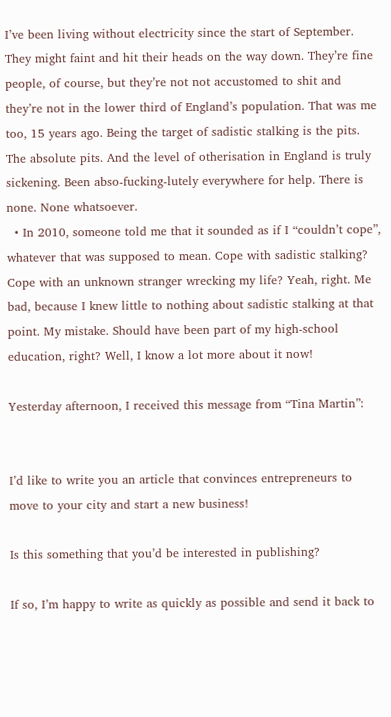I’ve been living without electricity since the start of September. They might faint and hit their heads on the way down. They’re fine people, of course, but they’re not not accustomed to shit and they’re not in the lower third of England’s population. That was me too, 15 years ago. Being the target of sadistic stalking is the pits. The absolute pits. And the level of otherisation in England is truly sickening. Been abso-fucking-lutely everywhere for help. There is none. None whatsoever.
  • In 2010, someone told me that it sounded as if I “couldn’t cope”, whatever that was supposed to mean. Cope with sadistic stalking? Cope with an unknown stranger wrecking my life? Yeah, right. Me bad, because I knew little to nothing about sadistic stalking at that point. My mistake. Should have been part of my high-school education, right? Well, I know a lot more about it now!

Yesterday afternoon, I received this message from “Tina Martin”:


I’d like to write you an article that convinces entrepreneurs to move to your city and start a new business!

Is this something that you’d be interested in publishing?

If so, I’m happy to write as quickly as possible and send it back to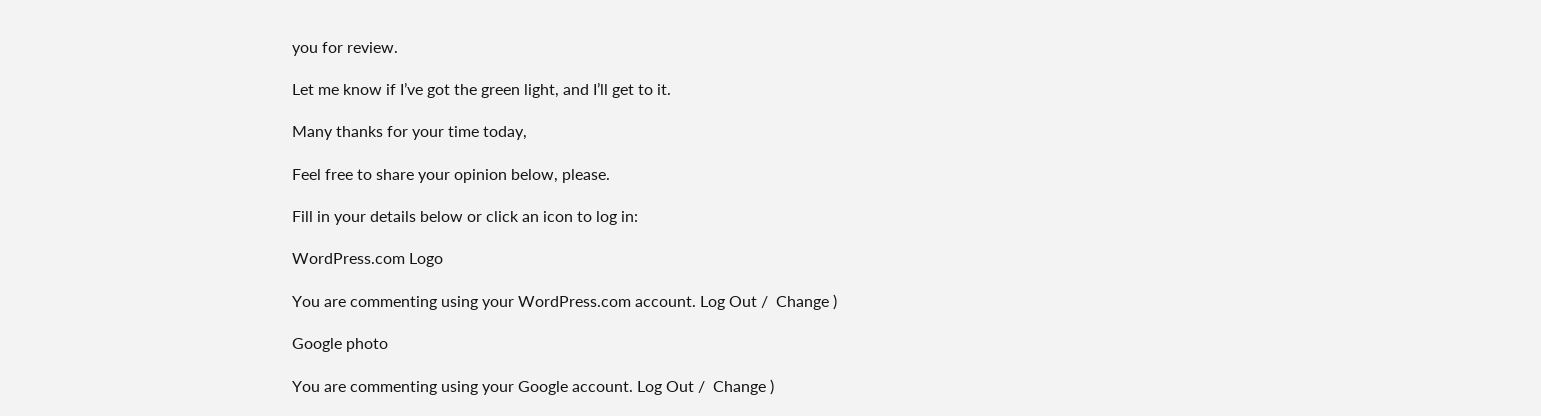you for review.

Let me know if I’ve got the green light, and I’ll get to it.

Many thanks for your time today,

Feel free to share your opinion below, please.

Fill in your details below or click an icon to log in:

WordPress.com Logo

You are commenting using your WordPress.com account. Log Out /  Change )

Google photo

You are commenting using your Google account. Log Out /  Change )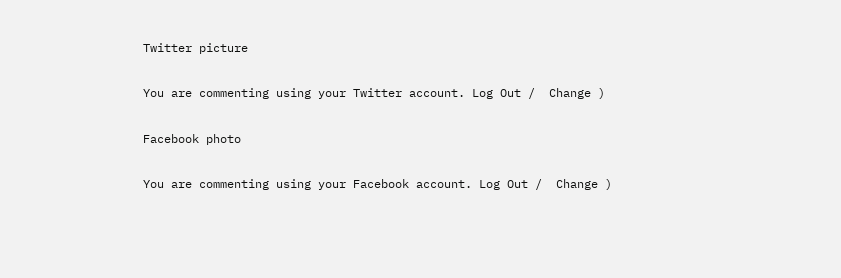Twitter picture

You are commenting using your Twitter account. Log Out /  Change )

Facebook photo

You are commenting using your Facebook account. Log Out /  Change )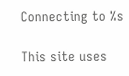Connecting to %s

This site uses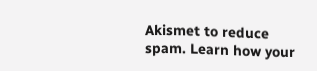Akismet to reduce spam. Learn how your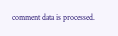comment data is processed.